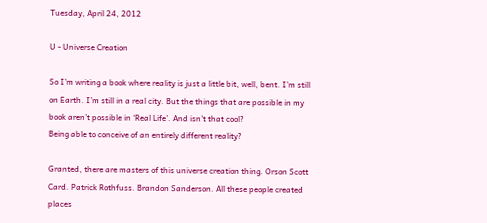Tuesday, April 24, 2012

U - Universe Creation

So I’m writing a book where reality is just a little bit, well, bent. I’m still on Earth. I’m still in a real city. But the things that are possible in my book aren’t possible in ‘Real Life’. And isn’t that cool?
Being able to conceive of an entirely different reality?

Granted, there are masters of this universe creation thing. Orson Scott Card. Patrick Rothfuss. Brandon Sanderson. All these people created places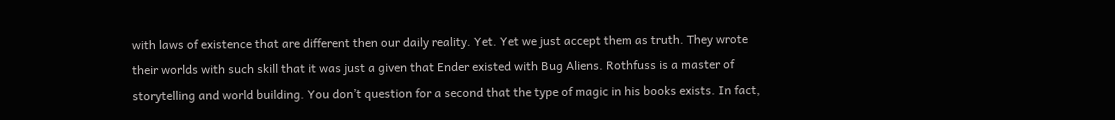with laws of existence that are different then our daily reality. Yet. Yet we just accept them as truth. They wrote their worlds with such skill that it was just a given that Ender existed with Bug Aliens. Rothfuss is a master of storytelling and world building. You don’t question for a second that the type of magic in his books exists. In fact,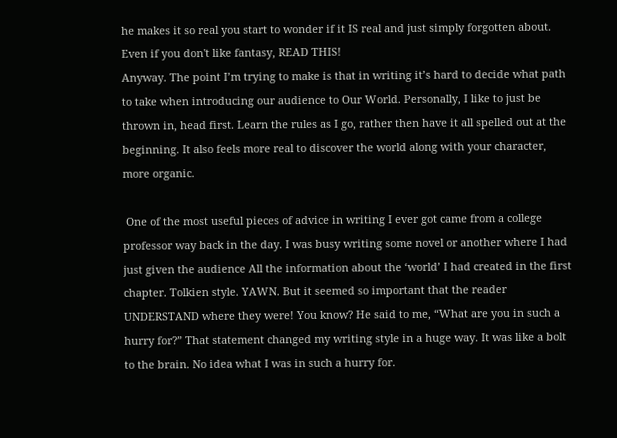he makes it so real you start to wonder if it IS real and just simply forgotten about.
Even if you don't like fantasy, READ THIS!
Anyway. The point I’m trying to make is that in writing it’s hard to decide what path to take when introducing our audience to Our World. Personally, I like to just be thrown in, head first. Learn the rules as I go, rather then have it all spelled out at the beginning. It also feels more real to discover the world along with your character, more organic.

 One of the most useful pieces of advice in writing I ever got came from a college professor way back in the day. I was busy writing some novel or another where I had just given the audience All the information about the ‘world’ I had created in the first chapter. Tolkien style. YAWN. But it seemed so important that the reader UNDERSTAND where they were! You know? He said to me, “What are you in such a hurry for?” That statement changed my writing style in a huge way. It was like a bolt to the brain. No idea what I was in such a hurry for.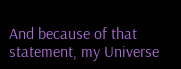And because of that statement, my Universe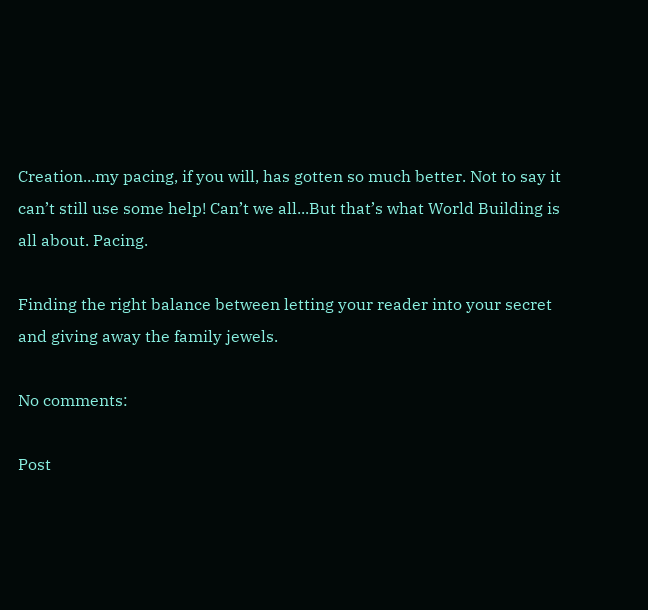Creation...my pacing, if you will, has gotten so much better. Not to say it can’t still use some help! Can’t we all...But that’s what World Building is all about. Pacing.

Finding the right balance between letting your reader into your secret and giving away the family jewels.

No comments:

Post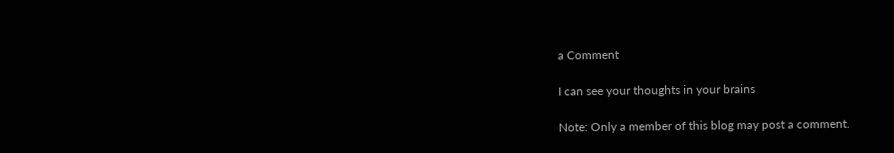a Comment

I can see your thoughts in your brains

Note: Only a member of this blog may post a comment.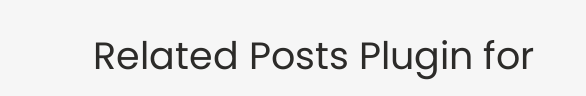Related Posts Plugin for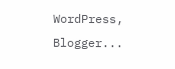WordPress, Blogger...